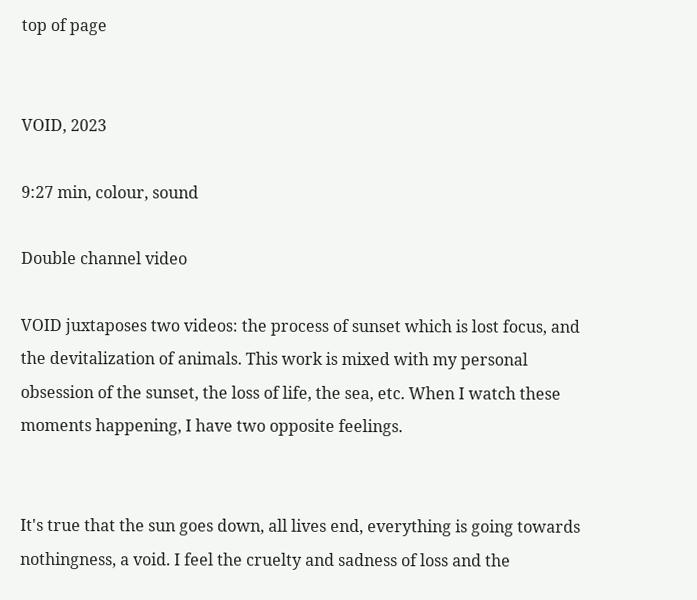top of page


VOID, 2023

9:27 min, colour, sound

Double channel video

VOID juxtaposes two videos: the process of sunset which is lost focus, and the devitalization of animals. This work is mixed with my personal obsession of the sunset, the loss of life, the sea, etc. When I watch these moments happening, I have two opposite feelings.


It's true that the sun goes down, all lives end, everything is going towards nothingness, a void. I feel the cruelty and sadness of loss and the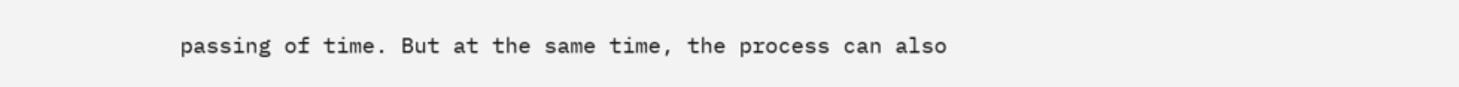passing of time. But at the same time, the process can also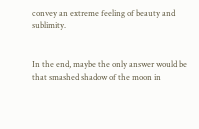convey an extreme feeling of beauty and sublimity.


In the end, maybe the only answer would be that smashed shadow of the moon in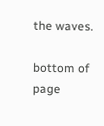the waves.

bottom of page